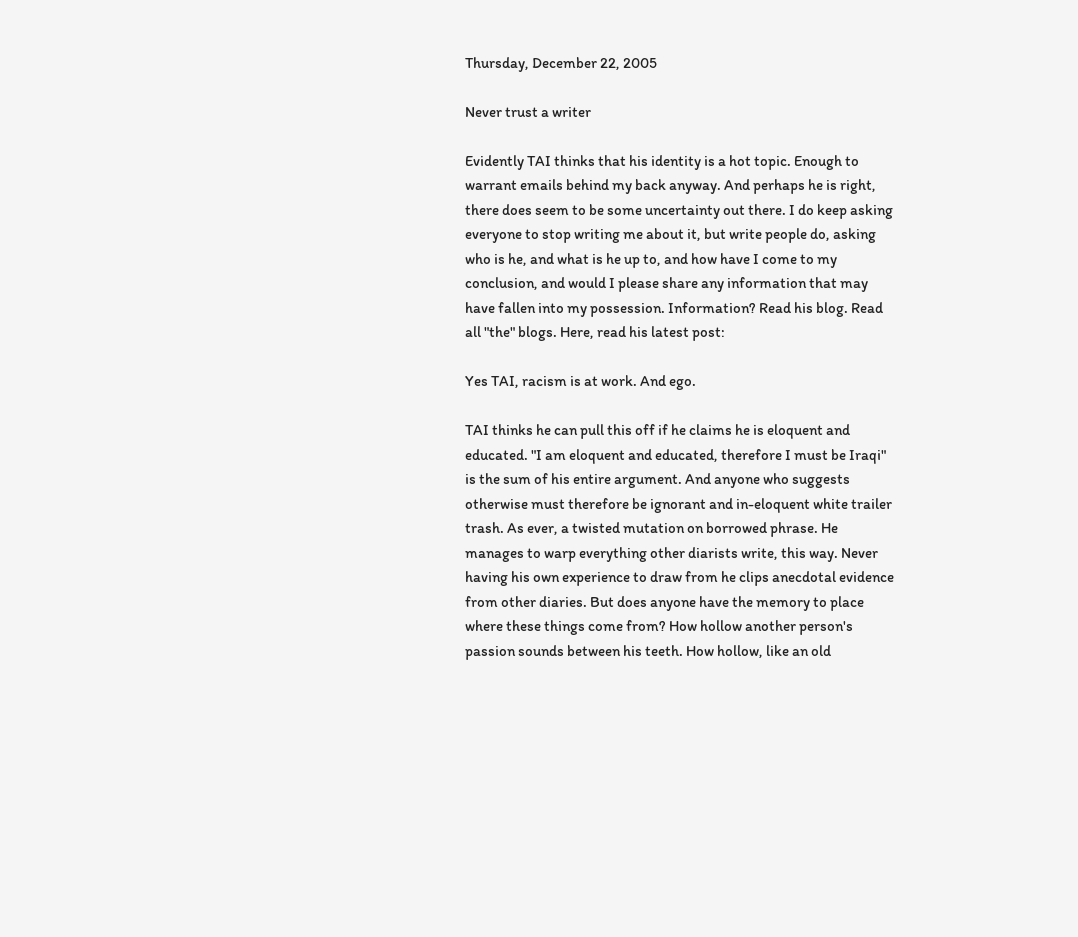Thursday, December 22, 2005

Never trust a writer

Evidently TAI thinks that his identity is a hot topic. Enough to warrant emails behind my back anyway. And perhaps he is right, there does seem to be some uncertainty out there. I do keep asking everyone to stop writing me about it, but write people do, asking who is he, and what is he up to, and how have I come to my conclusion, and would I please share any information that may have fallen into my possession. Information? Read his blog. Read all "the" blogs. Here, read his latest post:

Yes TAI, racism is at work. And ego.

TAI thinks he can pull this off if he claims he is eloquent and educated. "I am eloquent and educated, therefore I must be Iraqi" is the sum of his entire argument. And anyone who suggests otherwise must therefore be ignorant and in-eloquent white trailer trash. As ever, a twisted mutation on borrowed phrase. He manages to warp everything other diarists write, this way. Never having his own experience to draw from he clips anecdotal evidence from other diaries. But does anyone have the memory to place where these things come from? How hollow another person's passion sounds between his teeth. How hollow, like an old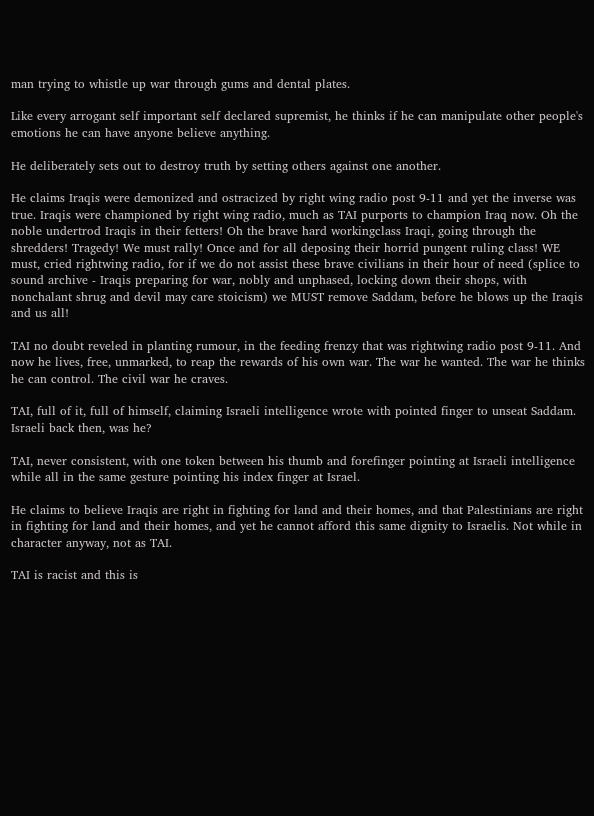man trying to whistle up war through gums and dental plates.

Like every arrogant self important self declared supremist, he thinks if he can manipulate other people's emotions he can have anyone believe anything.

He deliberately sets out to destroy truth by setting others against one another.

He claims Iraqis were demonized and ostracized by right wing radio post 9-11 and yet the inverse was true. Iraqis were championed by right wing radio, much as TAI purports to champion Iraq now. Oh the noble undertrod Iraqis in their fetters! Oh the brave hard workingclass Iraqi, going through the shredders! Tragedy! We must rally! Once and for all deposing their horrid pungent ruling class! WE must, cried rightwing radio, for if we do not assist these brave civilians in their hour of need (splice to sound archive - Iraqis preparing for war, nobly and unphased, locking down their shops, with nonchalant shrug and devil may care stoicism) we MUST remove Saddam, before he blows up the Iraqis and us all!

TAI no doubt reveled in planting rumour, in the feeding frenzy that was rightwing radio post 9-11. And now he lives, free, unmarked, to reap the rewards of his own war. The war he wanted. The war he thinks he can control. The civil war he craves.

TAI, full of it, full of himself, claiming Israeli intelligence wrote with pointed finger to unseat Saddam. Israeli back then, was he?

TAI, never consistent, with one token between his thumb and forefinger pointing at Israeli intelligence while all in the same gesture pointing his index finger at Israel.

He claims to believe Iraqis are right in fighting for land and their homes, and that Palestinians are right in fighting for land and their homes, and yet he cannot afford this same dignity to Israelis. Not while in character anyway, not as TAI.

TAI is racist and this is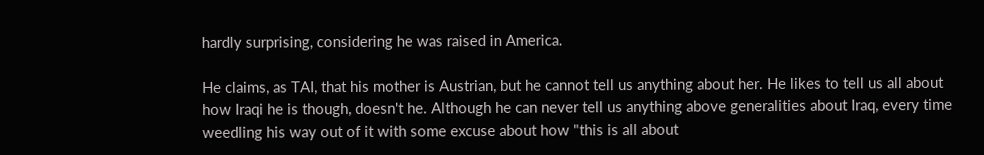hardly surprising, considering he was raised in America.

He claims, as TAI, that his mother is Austrian, but he cannot tell us anything about her. He likes to tell us all about how Iraqi he is though, doesn't he. Although he can never tell us anything above generalities about Iraq, every time weedling his way out of it with some excuse about how "this is all about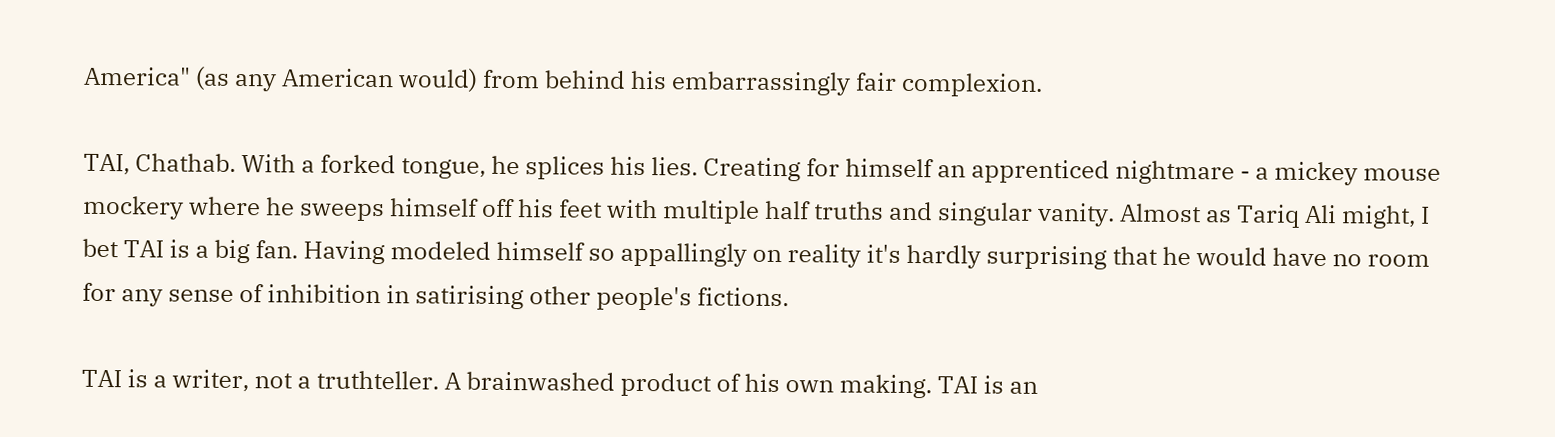America" (as any American would) from behind his embarrassingly fair complexion.

TAI, Chathab. With a forked tongue, he splices his lies. Creating for himself an apprenticed nightmare - a mickey mouse mockery where he sweeps himself off his feet with multiple half truths and singular vanity. Almost as Tariq Ali might, I bet TAI is a big fan. Having modeled himself so appallingly on reality it's hardly surprising that he would have no room for any sense of inhibition in satirising other people's fictions.

TAI is a writer, not a truthteller. A brainwashed product of his own making. TAI is an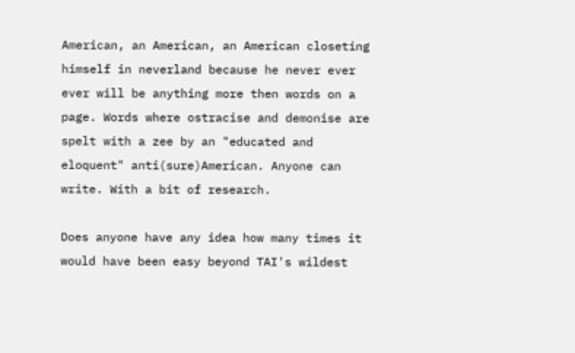American, an American, an American closeting himself in neverland because he never ever ever will be anything more then words on a page. Words where ostracise and demonise are spelt with a zee by an "educated and eloquent" anti(sure)American. Anyone can write. With a bit of research.

Does anyone have any idea how many times it would have been easy beyond TAI's wildest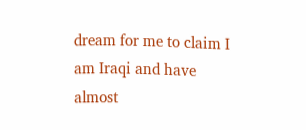dream for me to claim I am Iraqi and have almost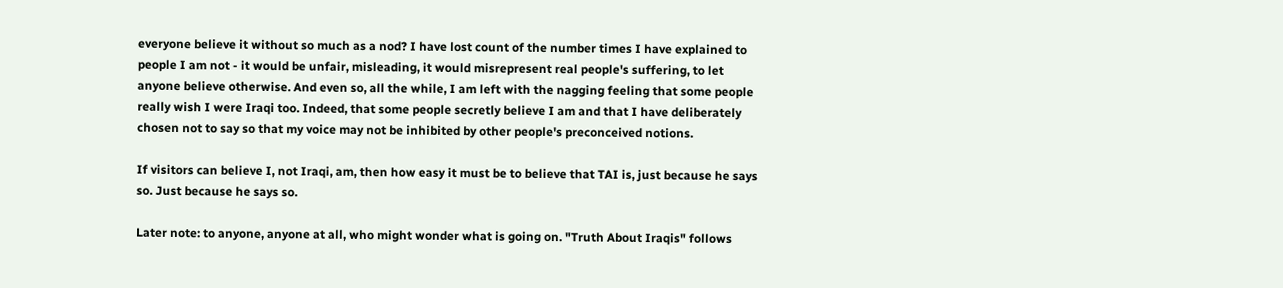everyone believe it without so much as a nod? I have lost count of the number times I have explained to people I am not - it would be unfair, misleading, it would misrepresent real people's suffering, to let anyone believe otherwise. And even so, all the while, I am left with the nagging feeling that some people really wish I were Iraqi too. Indeed, that some people secretly believe I am and that I have deliberately chosen not to say so that my voice may not be inhibited by other people's preconceived notions.

If visitors can believe I, not Iraqi, am, then how easy it must be to believe that TAI is, just because he says so. Just because he says so.

Later note: to anyone, anyone at all, who might wonder what is going on. "Truth About Iraqis" follows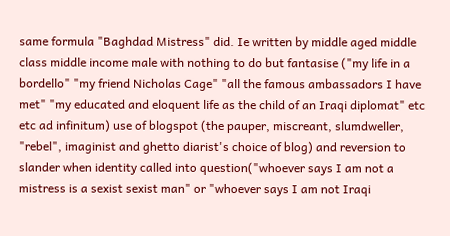same formula "Baghdad Mistress" did. Ie written by middle aged middle class middle income male with nothing to do but fantasise ("my life in a bordello" "my friend Nicholas Cage" "all the famous ambassadors I have met" "my educated and eloquent life as the child of an Iraqi diplomat" etc etc ad infinitum) use of blogspot (the pauper, miscreant, slumdweller, "rebel", imaginist and ghetto diarist's choice of blog) and reversion to slander when identity called into question("whoever says I am not a mistress is a sexist sexist man" or "whoever says I am not Iraqi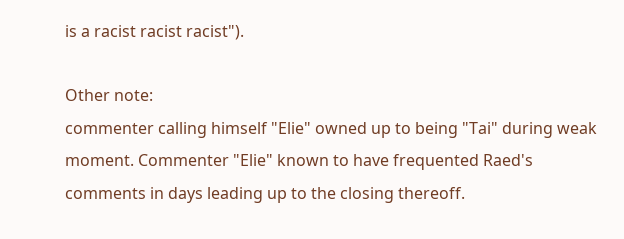is a racist racist racist").

Other note:
commenter calling himself "Elie" owned up to being "Tai" during weak moment. Commenter "Elie" known to have frequented Raed's comments in days leading up to the closing thereoff.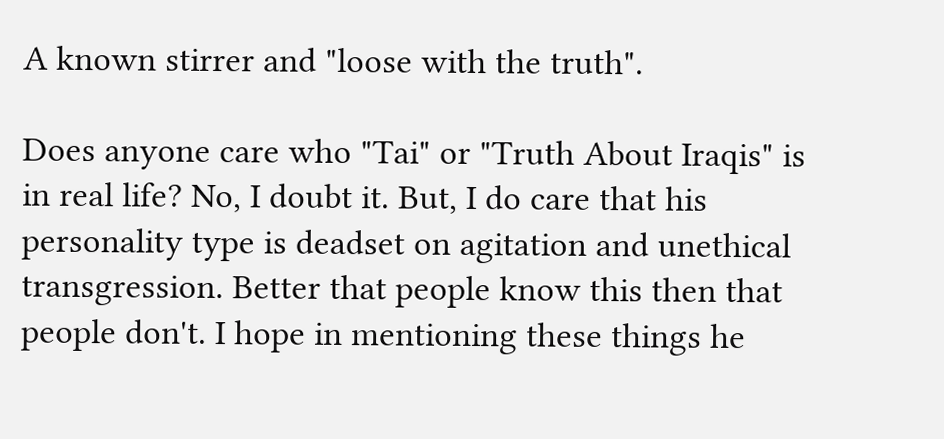A known stirrer and "loose with the truth".

Does anyone care who "Tai" or "Truth About Iraqis" is in real life? No, I doubt it. But, I do care that his personality type is deadset on agitation and unethical transgression. Better that people know this then that people don't. I hope in mentioning these things he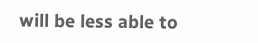will be less able to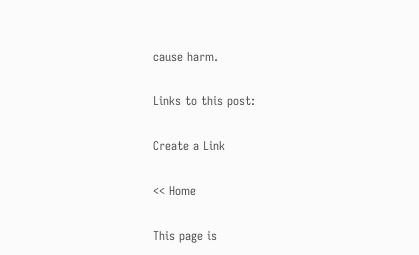cause harm.

Links to this post:

Create a Link

<< Home

This page is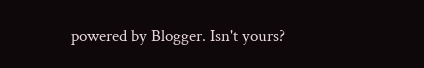powered by Blogger. Isn't yours?